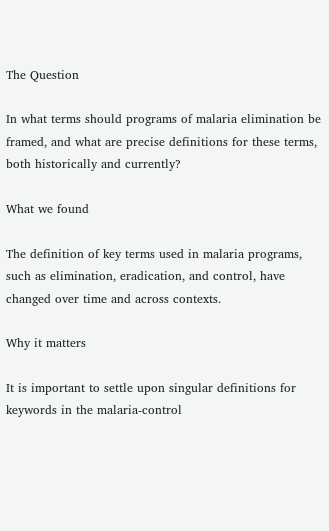The Question

In what terms should programs of malaria elimination be framed, and what are precise definitions for these terms, both historically and currently?

What we found

The definition of key terms used in malaria programs, such as elimination, eradication, and control, have changed over time and across contexts.

Why it matters

It is important to settle upon singular definitions for keywords in the malaria-control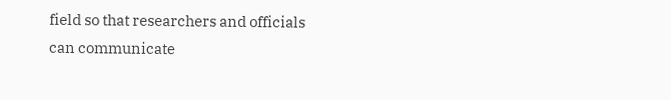field so that researchers and officials can communicate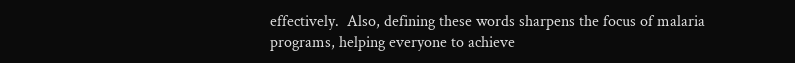effectively.  Also, defining these words sharpens the focus of malaria programs, helping everyone to achieve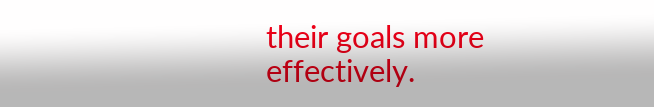their goals more effectively.